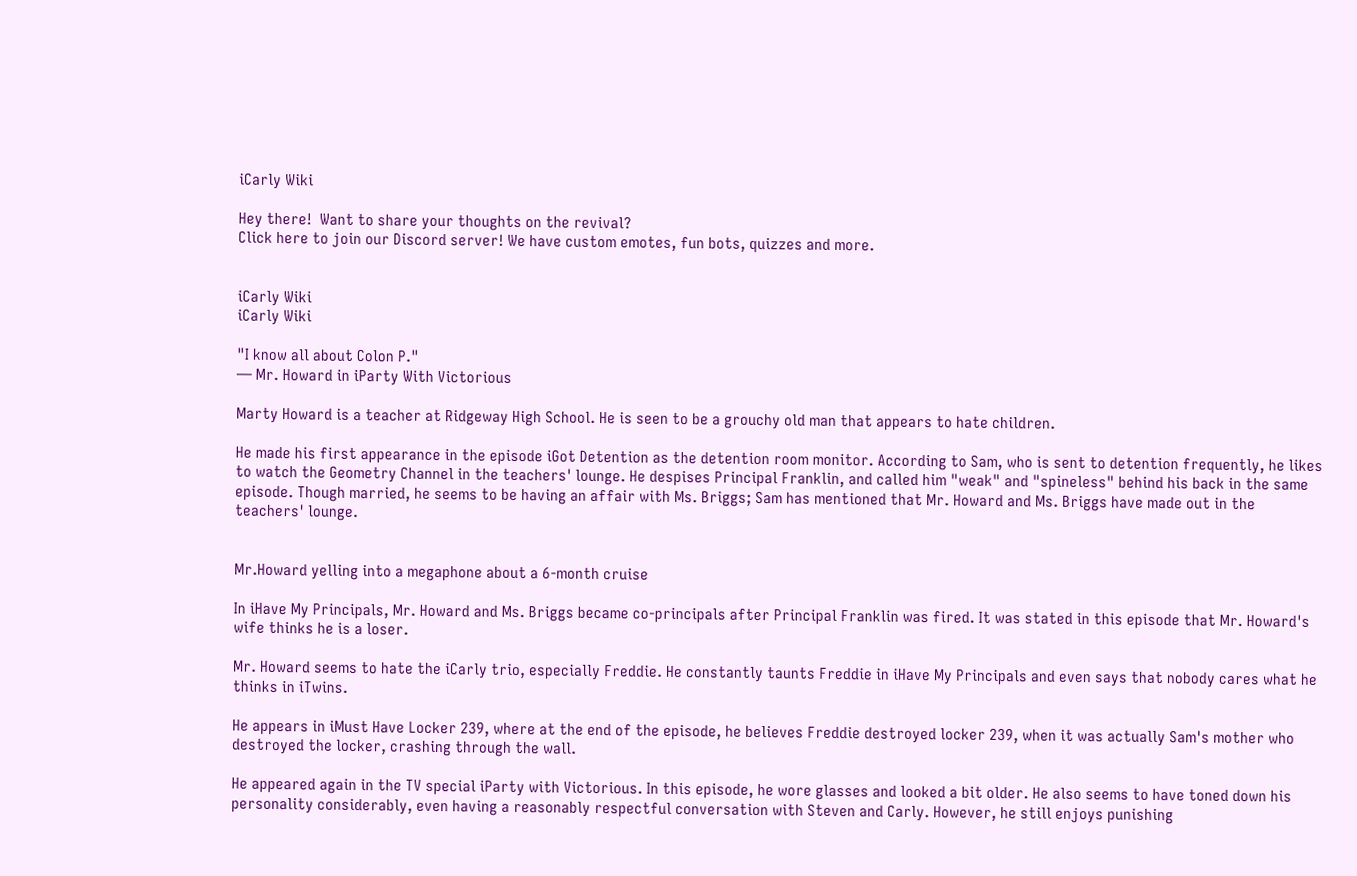iCarly Wiki

Hey there!  Want to share your thoughts on the revival?
Click here to join our Discord server! We have custom emotes, fun bots, quizzes and more.


iCarly Wiki
iCarly Wiki

"I know all about Colon P."
— Mr. Howard in iParty With Victorious

Marty Howard is a teacher at Ridgeway High School. He is seen to be a grouchy old man that appears to hate children.

He made his first appearance in the episode iGot Detention as the detention room monitor. According to Sam, who is sent to detention frequently, he likes to watch the Geometry Channel in the teachers' lounge. He despises Principal Franklin, and called him "weak" and "spineless" behind his back in the same episode. Though married, he seems to be having an affair with Ms. Briggs; Sam has mentioned that Mr. Howard and Ms. Briggs have made out in the teachers' lounge.


Mr.Howard yelling into a megaphone about a 6-month cruise

In iHave My Principals, Mr. Howard and Ms. Briggs became co-principals after Principal Franklin was fired. It was stated in this episode that Mr. Howard's wife thinks he is a loser.

Mr. Howard seems to hate the iCarly trio, especially Freddie. He constantly taunts Freddie in iHave My Principals and even says that nobody cares what he thinks in iTwins.

He appears in iMust Have Locker 239, where at the end of the episode, he believes Freddie destroyed locker 239, when it was actually Sam's mother who destroyed the locker, crashing through the wall.

He appeared again in the TV special iParty with Victorious. In this episode, he wore glasses and looked a bit older. He also seems to have toned down his personality considerably, even having a reasonably respectful conversation with Steven and Carly. However, he still enjoys punishing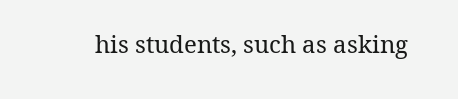his students, such as asking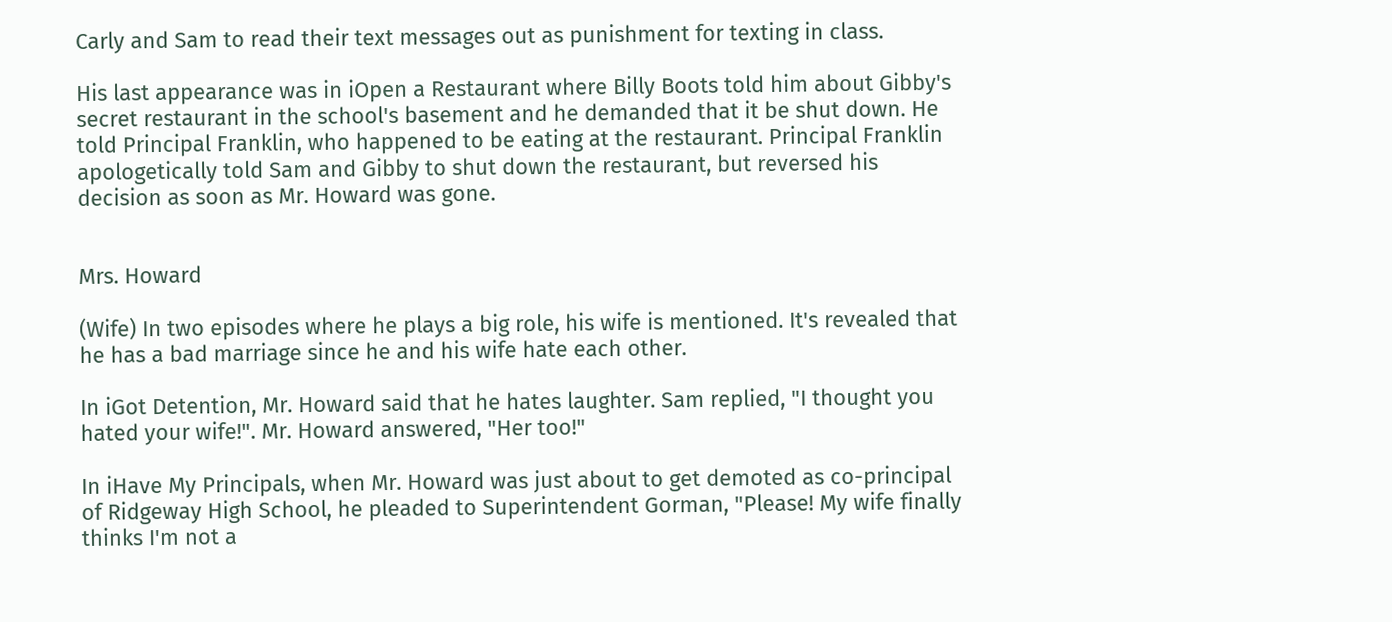Carly and Sam to read their text messages out as punishment for texting in class.

His last appearance was in iOpen a Restaurant where Billy Boots told him about Gibby's secret restaurant in the school's basement and he demanded that it be shut down. He told Principal Franklin, who happened to be eating at the restaurant. Principal Franklin apologetically told Sam and Gibby to shut down the restaurant, but reversed his decision as soon as Mr. Howard was gone.


Mrs. Howard

(Wife) In two episodes where he plays a big role, his wife is mentioned. It's revealed that he has a bad marriage since he and his wife hate each other.

In iGot Detention, Mr. Howard said that he hates laughter. Sam replied, "I thought you hated your wife!". Mr. Howard answered, "Her too!"

In iHave My Principals, when Mr. Howard was just about to get demoted as co-principal of Ridgeway High School, he pleaded to Superintendent Gorman, "Please! My wife finally thinks I'm not a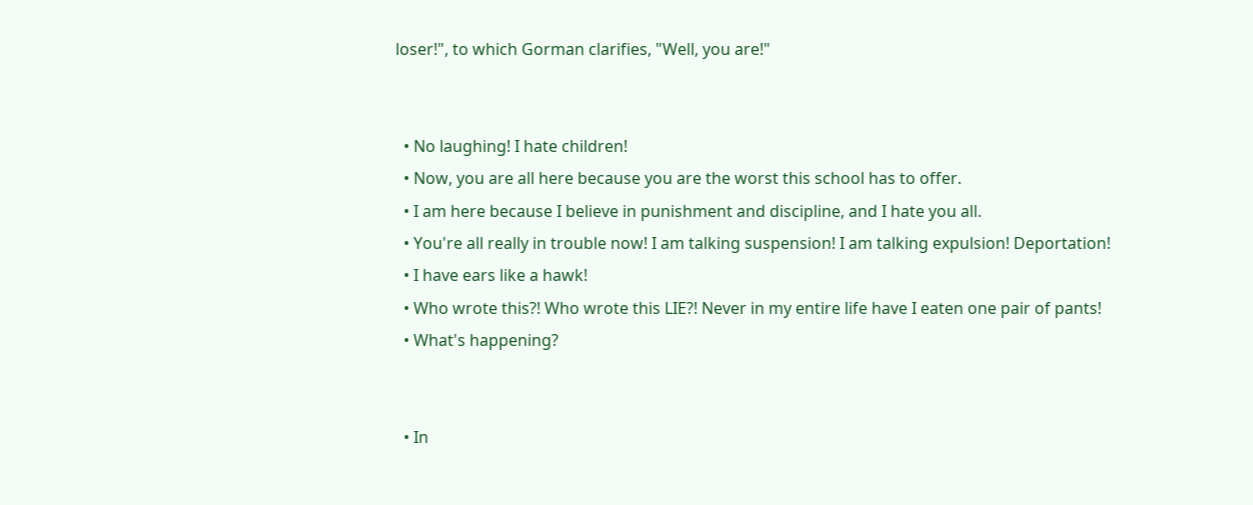loser!", to which Gorman clarifies, "Well, you are!"


  • No laughing! I hate children!
  • Now, you are all here because you are the worst this school has to offer.
  • I am here because I believe in punishment and discipline, and I hate you all.
  • You're all really in trouble now! I am talking suspension! I am talking expulsion! Deportation!
  • I have ears like a hawk!
  • Who wrote this?! Who wrote this LIE?! Never in my entire life have I eaten one pair of pants!
  • What's happening?


  • In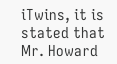iTwins, it is stated that Mr. Howard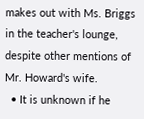makes out with Ms. Briggs in the teacher's lounge, despite other mentions of Mr. Howard's wife.
  • It is unknown if he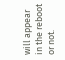will appear in the reboot or not.